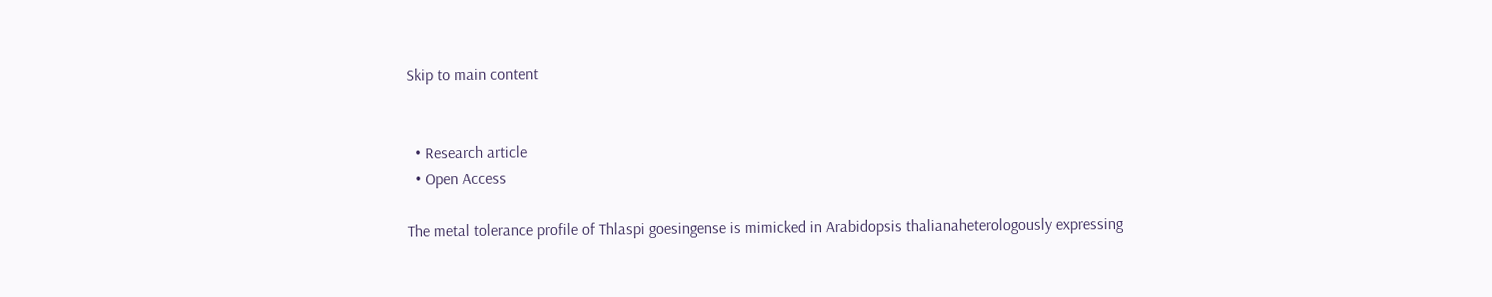Skip to main content


  • Research article
  • Open Access

The metal tolerance profile of Thlaspi goesingense is mimicked in Arabidopsis thalianaheterologously expressing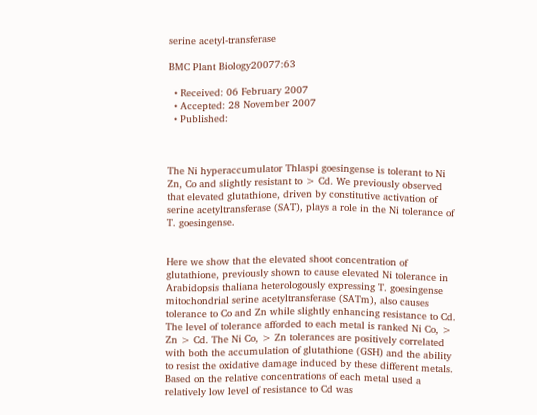serine acetyl-transferase

BMC Plant Biology20077:63

  • Received: 06 February 2007
  • Accepted: 28 November 2007
  • Published:



The Ni hyperaccumulator Thlaspi goesingense is tolerant to Ni Zn, Co and slightly resistant to > Cd. We previously observed that elevated glutathione, driven by constitutive activation of serine acetyltransferase (SAT), plays a role in the Ni tolerance of T. goesingense.


Here we show that the elevated shoot concentration of glutathione, previously shown to cause elevated Ni tolerance in Arabidopsis thaliana heterologously expressing T. goesingense mitochondrial serine acetyltransferase (SATm), also causes tolerance to Co and Zn while slightly enhancing resistance to Cd. The level of tolerance afforded to each metal is ranked Ni Co, > Zn > Cd. The Ni Co, > Zn tolerances are positively correlated with both the accumulation of glutathione (GSH) and the ability to resist the oxidative damage induced by these different metals. Based on the relative concentrations of each metal used a relatively low level of resistance to Cd was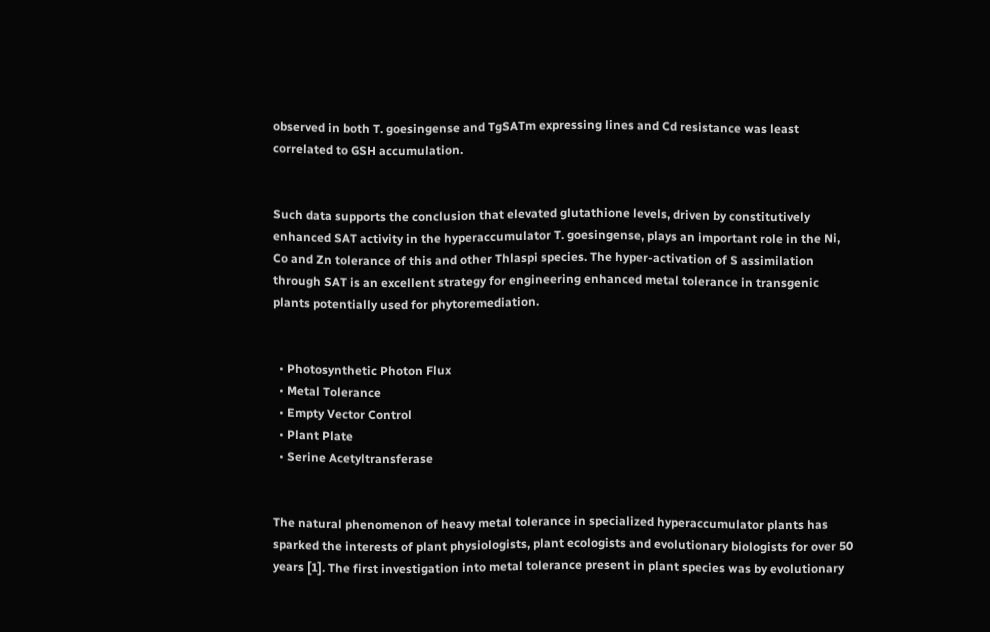observed in both T. goesingense and TgSATm expressing lines and Cd resistance was least correlated to GSH accumulation.


Such data supports the conclusion that elevated glutathione levels, driven by constitutively enhanced SAT activity in the hyperaccumulator T. goesingense, plays an important role in the Ni, Co and Zn tolerance of this and other Thlaspi species. The hyper-activation of S assimilation through SAT is an excellent strategy for engineering enhanced metal tolerance in transgenic plants potentially used for phytoremediation.


  • Photosynthetic Photon Flux
  • Metal Tolerance
  • Empty Vector Control
  • Plant Plate
  • Serine Acetyltransferase


The natural phenomenon of heavy metal tolerance in specialized hyperaccumulator plants has sparked the interests of plant physiologists, plant ecologists and evolutionary biologists for over 50 years [1]. The first investigation into metal tolerance present in plant species was by evolutionary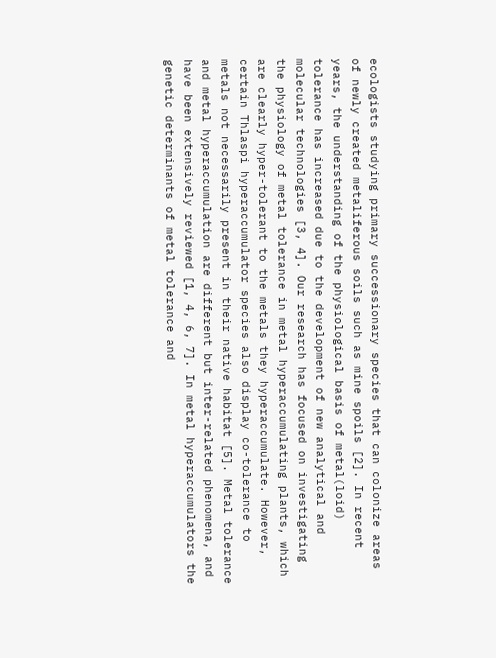ecologists studying primary successionary species that can colonize areas of newly created metaliferous soils such as mine spoils [2]. In recent years, the understanding of the physiological basis of metal(loid) tolerance has increased due to the development of new analytical and molecular technologies [3, 4]. Our research has focused on investigating the physiology of metal tolerance in metal hyperaccumulating plants, which are clearly hyper-tolerant to the metals they hyperaccumulate. However, certain Thlaspi hyperaccumulator species also display co-tolerance to metals not necessarily present in their native habitat [5]. Metal tolerance and metal hyperaccumulation are different but inter-related phenomena, and have been extensively reviewed [1, 4, 6, 7]. In metal hyperaccumulators the genetic determinants of metal tolerance and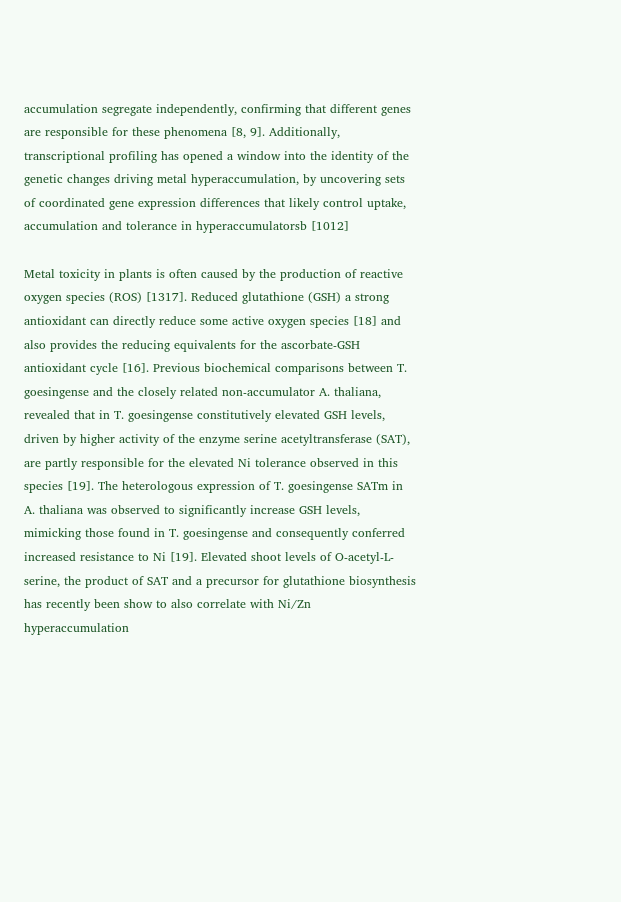accumulation segregate independently, confirming that different genes are responsible for these phenomena [8, 9]. Additionally, transcriptional profiling has opened a window into the identity of the genetic changes driving metal hyperaccumulation, by uncovering sets of coordinated gene expression differences that likely control uptake, accumulation and tolerance in hyperaccumulatorsb [1012]

Metal toxicity in plants is often caused by the production of reactive oxygen species (ROS) [1317]. Reduced glutathione (GSH) a strong antioxidant can directly reduce some active oxygen species [18] and also provides the reducing equivalents for the ascorbate-GSH antioxidant cycle [16]. Previous biochemical comparisons between T. goesingense and the closely related non-accumulator A. thaliana, revealed that in T. goesingense constitutively elevated GSH levels, driven by higher activity of the enzyme serine acetyltransferase (SAT), are partly responsible for the elevated Ni tolerance observed in this species [19]. The heterologous expression of T. goesingense SATm in A. thaliana was observed to significantly increase GSH levels, mimicking those found in T. goesingense and consequently conferred increased resistance to Ni [19]. Elevated shoot levels of O-acetyl-L-serine, the product of SAT and a precursor for glutathione biosynthesis has recently been show to also correlate with Ni/Zn hyperaccumulation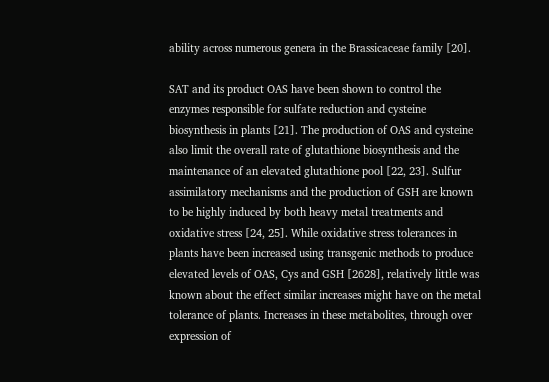ability across numerous genera in the Brassicaceae family [20].

SAT and its product OAS have been shown to control the enzymes responsible for sulfate reduction and cysteine biosynthesis in plants [21]. The production of OAS and cysteine also limit the overall rate of glutathione biosynthesis and the maintenance of an elevated glutathione pool [22, 23]. Sulfur assimilatory mechanisms and the production of GSH are known to be highly induced by both heavy metal treatments and oxidative stress [24, 25]. While oxidative stress tolerances in plants have been increased using transgenic methods to produce elevated levels of OAS, Cys and GSH [2628], relatively little was known about the effect similar increases might have on the metal tolerance of plants. Increases in these metabolites, through over expression of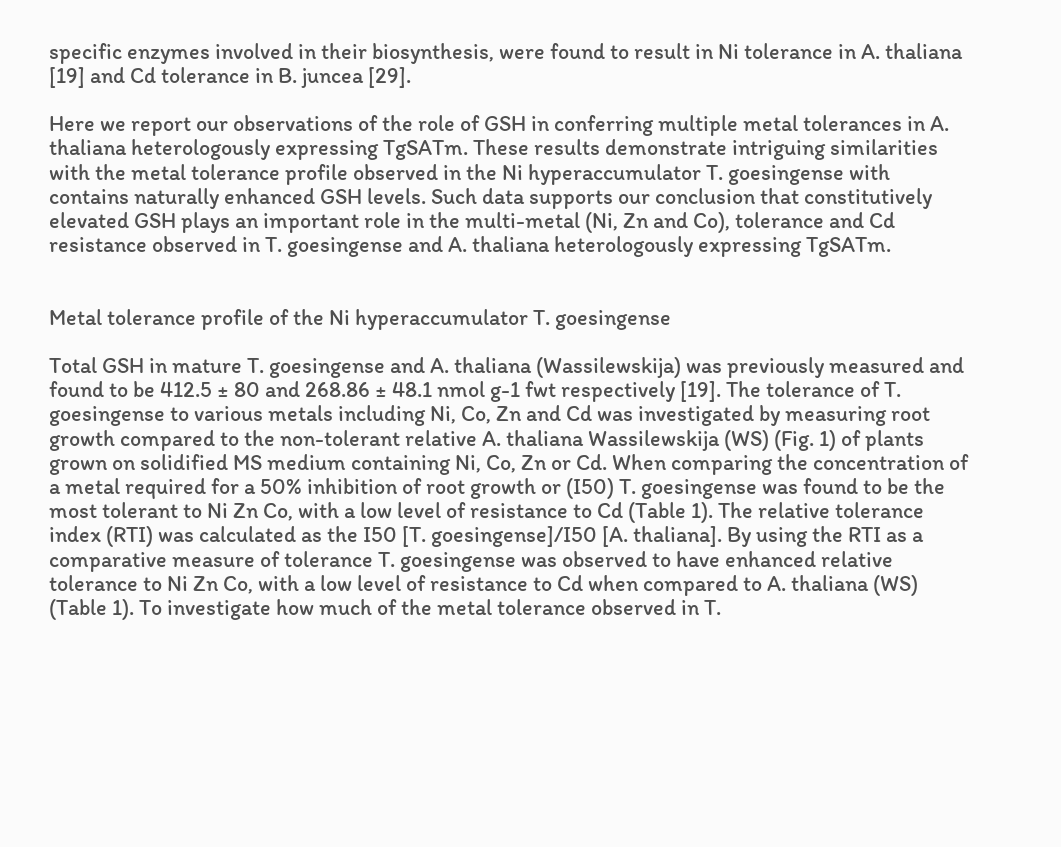specific enzymes involved in their biosynthesis, were found to result in Ni tolerance in A. thaliana [19] and Cd tolerance in B. juncea [29].

Here we report our observations of the role of GSH in conferring multiple metal tolerances in A. thaliana heterologously expressing TgSATm. These results demonstrate intriguing similarities with the metal tolerance profile observed in the Ni hyperaccumulator T. goesingense with contains naturally enhanced GSH levels. Such data supports our conclusion that constitutively elevated GSH plays an important role in the multi-metal (Ni, Zn and Co), tolerance and Cd resistance observed in T. goesingense and A. thaliana heterologously expressing TgSATm.


Metal tolerance profile of the Ni hyperaccumulator T. goesingense

Total GSH in mature T. goesingense and A. thaliana (Wassilewskija) was previously measured and found to be 412.5 ± 80 and 268.86 ± 48.1 nmol g-1 fwt respectively [19]. The tolerance of T. goesingense to various metals including Ni, Co, Zn and Cd was investigated by measuring root growth compared to the non-tolerant relative A. thaliana Wassilewskija (WS) (Fig. 1) of plants grown on solidified MS medium containing Ni, Co, Zn or Cd. When comparing the concentration of a metal required for a 50% inhibition of root growth or (I50) T. goesingense was found to be the most tolerant to Ni Zn Co, with a low level of resistance to Cd (Table 1). The relative tolerance index (RTI) was calculated as the I50 [T. goesingense]/I50 [A. thaliana]. By using the RTI as a comparative measure of tolerance T. goesingense was observed to have enhanced relative tolerance to Ni Zn Co, with a low level of resistance to Cd when compared to A. thaliana (WS) (Table 1). To investigate how much of the metal tolerance observed in T.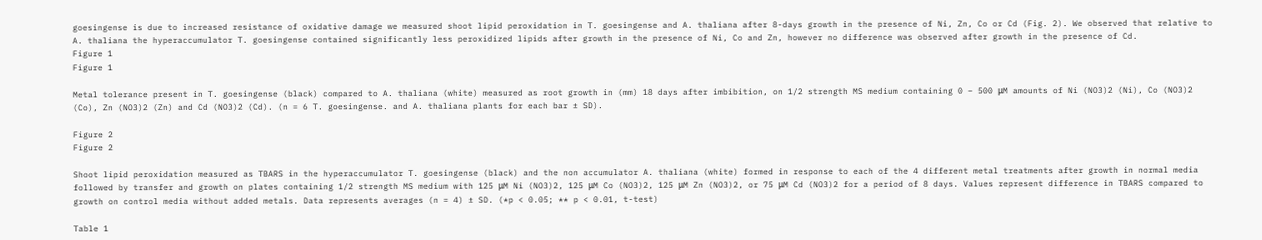goesingense is due to increased resistance of oxidative damage we measured shoot lipid peroxidation in T. goesingense and A. thaliana after 8-days growth in the presence of Ni, Zn, Co or Cd (Fig. 2). We observed that relative to A. thaliana the hyperaccumulator T. goesingense contained significantly less peroxidized lipids after growth in the presence of Ni, Co and Zn, however no difference was observed after growth in the presence of Cd.
Figure 1
Figure 1

Metal tolerance present in T. goesingense (black) compared to A. thaliana (white) measured as root growth in (mm) 18 days after imbibition, on 1/2 strength MS medium containing 0 – 500 μM amounts of Ni (NO3)2 (Ni), Co (NO3)2 (Co), Zn (NO3)2 (Zn) and Cd (NO3)2 (Cd). (n = 6 T. goesingense. and A. thaliana plants for each bar ± SD).

Figure 2
Figure 2

Shoot lipid peroxidation measured as TBARS in the hyperaccumulator T. goesingense (black) and the non accumulator A. thaliana (white) formed in response to each of the 4 different metal treatments after growth in normal media followed by transfer and growth on plates containing 1/2 strength MS medium with 125 μM Ni (NO3)2, 125 μM Co (NO3)2, 125 μM Zn (NO3)2, or 75 μM Cd (NO3)2 for a period of 8 days. Values represent difference in TBARS compared to growth on control media without added metals. Data represents averages (n = 4) ± SD. (*p < 0.05; ** p < 0.01, t-test)

Table 1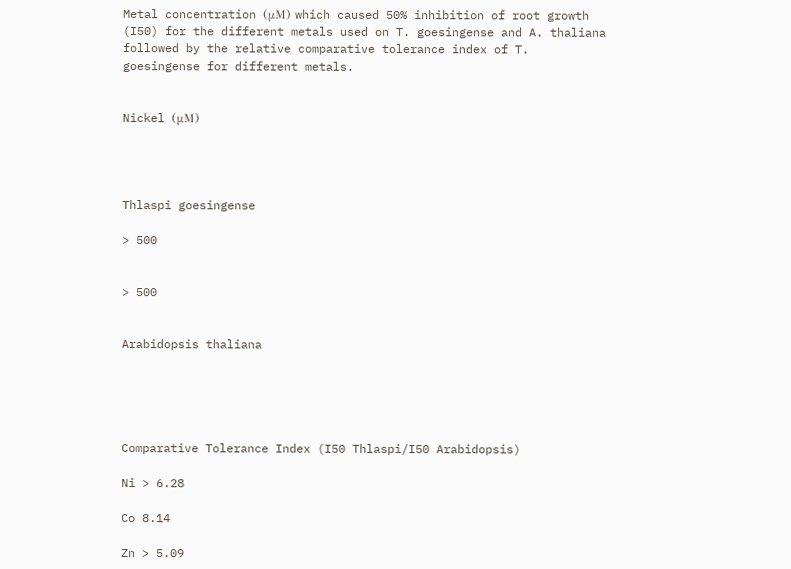Metal concentration (μM) which caused 50% inhibition of root growth (I50) for the different metals used on T. goesingense and A. thaliana followed by the relative comparative tolerance index of T. goesingense for different metals.


Nickel (μM)




Thlaspi goesingense

> 500


> 500


Arabidopsis thaliana





Comparative Tolerance Index (I50 Thlaspi/I50 Arabidopsis)

Ni > 6.28

Co 8.14

Zn > 5.09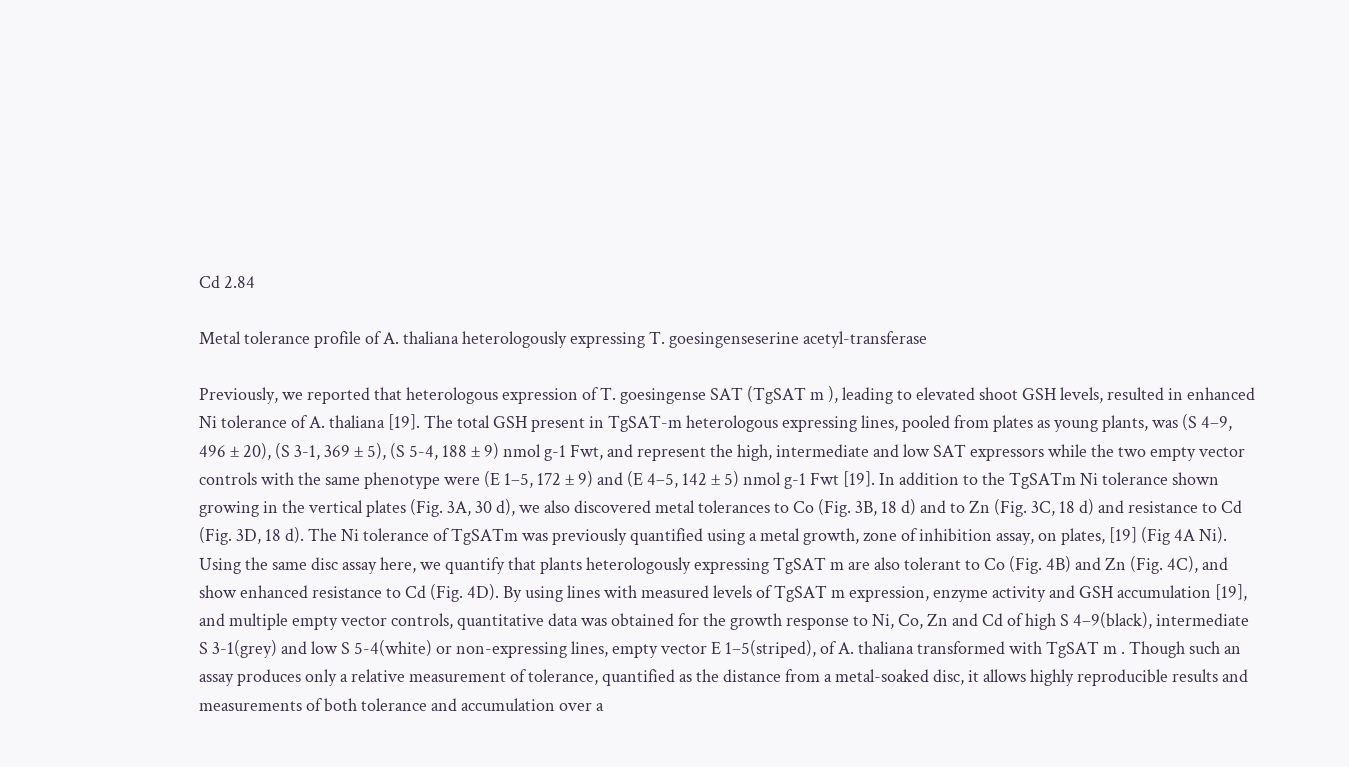Cd 2.84

Metal tolerance profile of A. thaliana heterologously expressing T. goesingenseserine acetyl-transferase

Previously, we reported that heterologous expression of T. goesingense SAT (TgSAT m ), leading to elevated shoot GSH levels, resulted in enhanced Ni tolerance of A. thaliana [19]. The total GSH present in TgSAT-m heterologous expressing lines, pooled from plates as young plants, was (S 4–9, 496 ± 20), (S 3-1, 369 ± 5), (S 5-4, 188 ± 9) nmol g-1 Fwt, and represent the high, intermediate and low SAT expressors while the two empty vector controls with the same phenotype were (E 1–5, 172 ± 9) and (E 4–5, 142 ± 5) nmol g-1 Fwt [19]. In addition to the TgSATm Ni tolerance shown growing in the vertical plates (Fig. 3A, 30 d), we also discovered metal tolerances to Co (Fig. 3B, 18 d) and to Zn (Fig. 3C, 18 d) and resistance to Cd (Fig. 3D, 18 d). The Ni tolerance of TgSATm was previously quantified using a metal growth, zone of inhibition assay, on plates, [19] (Fig 4A Ni). Using the same disc assay here, we quantify that plants heterologously expressing TgSAT m are also tolerant to Co (Fig. 4B) and Zn (Fig. 4C), and show enhanced resistance to Cd (Fig. 4D). By using lines with measured levels of TgSAT m expression, enzyme activity and GSH accumulation [19], and multiple empty vector controls, quantitative data was obtained for the growth response to Ni, Co, Zn and Cd of high S 4–9(black), intermediate S 3-1(grey) and low S 5-4(white) or non-expressing lines, empty vector E 1–5(striped), of A. thaliana transformed with TgSAT m . Though such an assay produces only a relative measurement of tolerance, quantified as the distance from a metal-soaked disc, it allows highly reproducible results and measurements of both tolerance and accumulation over a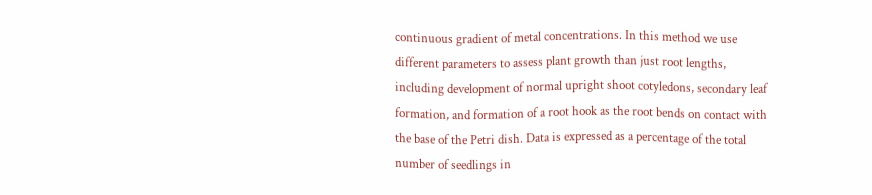continuous gradient of metal concentrations. In this method we use different parameters to assess plant growth than just root lengths, including development of normal upright shoot cotyledons, secondary leaf formation, and formation of a root hook as the root bends on contact with the base of the Petri dish. Data is expressed as a percentage of the total number of seedlings in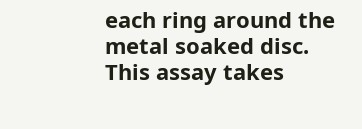each ring around the metal soaked disc. This assay takes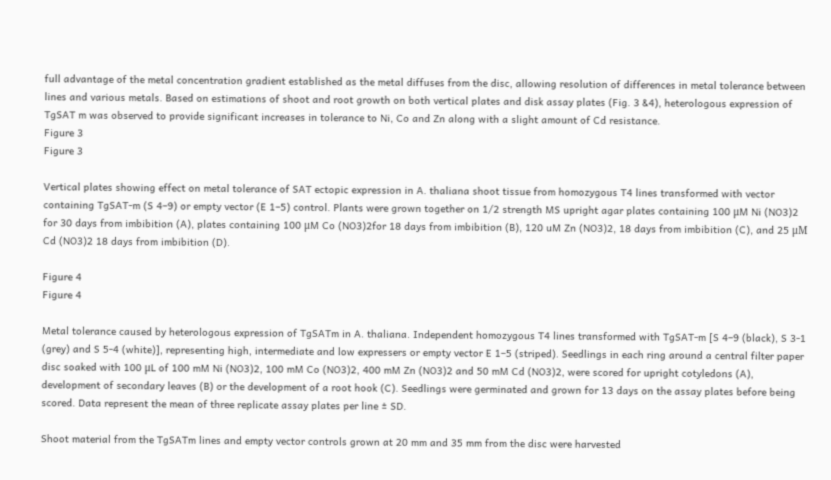full advantage of the metal concentration gradient established as the metal diffuses from the disc, allowing resolution of differences in metal tolerance between lines and various metals. Based on estimations of shoot and root growth on both vertical plates and disk assay plates (Fig. 3 &4), heterologous expression of TgSAT m was observed to provide significant increases in tolerance to Ni, Co and Zn along with a slight amount of Cd resistance.
Figure 3
Figure 3

Vertical plates showing effect on metal tolerance of SAT ectopic expression in A. thaliana shoot tissue from homozygous T4 lines transformed with vector containing TgSAT-m (S 4–9) or empty vector (E 1–5) control. Plants were grown together on 1/2 strength MS upright agar plates containing 100 μM Ni (NO3)2 for 30 days from imbibition (A), plates containing 100 μM Co (NO3)2for 18 days from imbibition (B), 120 uM Zn (NO3)2, 18 days from imbibition (C), and 25 μM Cd (NO3)2 18 days from imbibition (D).

Figure 4
Figure 4

Metal tolerance caused by heterologous expression of TgSATm in A. thaliana. Independent homozygous T4 lines transformed with TgSAT-m [S 4–9 (black), S 3-1 (grey) and S 5-4 (white)], representing high, intermediate and low expressers or empty vector E 1–5 (striped). Seedlings in each ring around a central filter paper disc soaked with 100 μL of 100 mM Ni (NO3)2, 100 mM Co (NO3)2, 400 mM Zn (NO3)2 and 50 mM Cd (NO3)2, were scored for upright cotyledons (A), development of secondary leaves (B) or the development of a root hook (C). Seedlings were germinated and grown for 13 days on the assay plates before being scored. Data represent the mean of three replicate assay plates per line ± SD.

Shoot material from the TgSATm lines and empty vector controls grown at 20 mm and 35 mm from the disc were harvested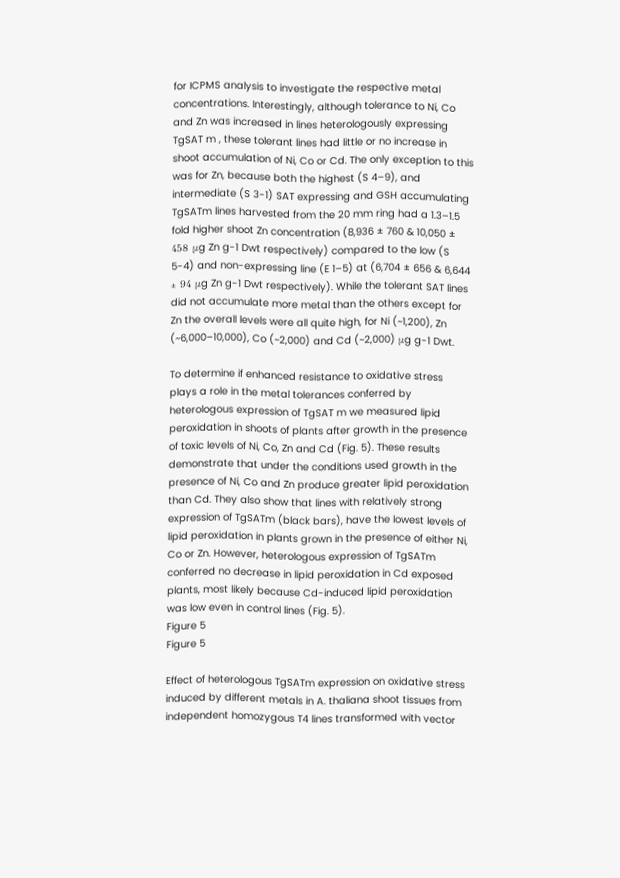for ICPMS analysis to investigate the respective metal concentrations. Interestingly, although tolerance to Ni, Co and Zn was increased in lines heterologously expressing TgSAT m , these tolerant lines had little or no increase in shoot accumulation of Ni, Co or Cd. The only exception to this was for Zn, because both the highest (S 4–9), and intermediate (S 3-1) SAT expressing and GSH accumulating TgSATm lines harvested from the 20 mm ring had a 1.3–1.5 fold higher shoot Zn concentration (8,936 ± 760 & 10,050 ± 458 μg Zn g-1 Dwt respectively) compared to the low (S 5-4) and non-expressing line (E 1–5) at (6,704 ± 656 & 6,644 ± 94 μg Zn g-1 Dwt respectively). While the tolerant SAT lines did not accumulate more metal than the others except for Zn the overall levels were all quite high, for Ni (~1,200), Zn (~6,000–10,000), Co (~2,000) and Cd (~2,000) μg g-1 Dwt.

To determine if enhanced resistance to oxidative stress plays a role in the metal tolerances conferred by heterologous expression of TgSAT m we measured lipid peroxidation in shoots of plants after growth in the presence of toxic levels of Ni, Co, Zn and Cd (Fig. 5). These results demonstrate that under the conditions used growth in the presence of Ni, Co and Zn produce greater lipid peroxidation than Cd. They also show that lines with relatively strong expression of TgSATm (black bars), have the lowest levels of lipid peroxidation in plants grown in the presence of either Ni, Co or Zn. However, heterologous expression of TgSATm conferred no decrease in lipid peroxidation in Cd exposed plants, most likely because Cd-induced lipid peroxidation was low even in control lines (Fig. 5).
Figure 5
Figure 5

Effect of heterologous TgSATm expression on oxidative stress induced by different metals in A. thaliana shoot tissues from independent homozygous T4 lines transformed with vector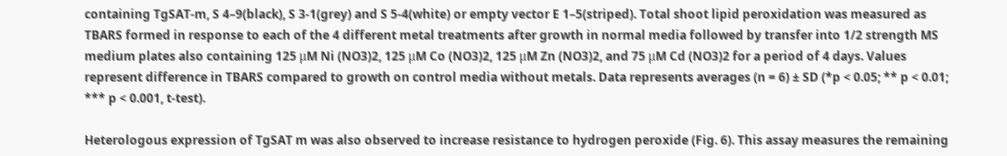containing TgSAT-m, S 4–9(black), S 3-1(grey) and S 5-4(white) or empty vector E 1–5(striped). Total shoot lipid peroxidation was measured as TBARS formed in response to each of the 4 different metal treatments after growth in normal media followed by transfer into 1/2 strength MS medium plates also containing 125 μM Ni (NO3)2, 125 μM Co (NO3)2, 125 μM Zn (NO3)2, and 75 μM Cd (NO3)2 for a period of 4 days. Values represent difference in TBARS compared to growth on control media without metals. Data represents averages (n = 6) ± SD (*p < 0.05; ** p < 0.01; *** p < 0.001, t-test).

Heterologous expression of TgSAT m was also observed to increase resistance to hydrogen peroxide (Fig. 6). This assay measures the remaining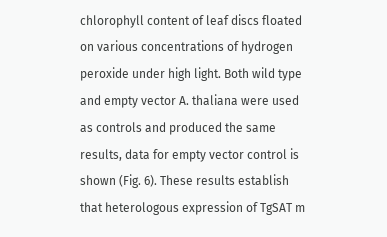chlorophyll content of leaf discs floated on various concentrations of hydrogen peroxide under high light. Both wild type and empty vector A. thaliana were used as controls and produced the same results, data for empty vector control is shown (Fig. 6). These results establish that heterologous expression of TgSAT m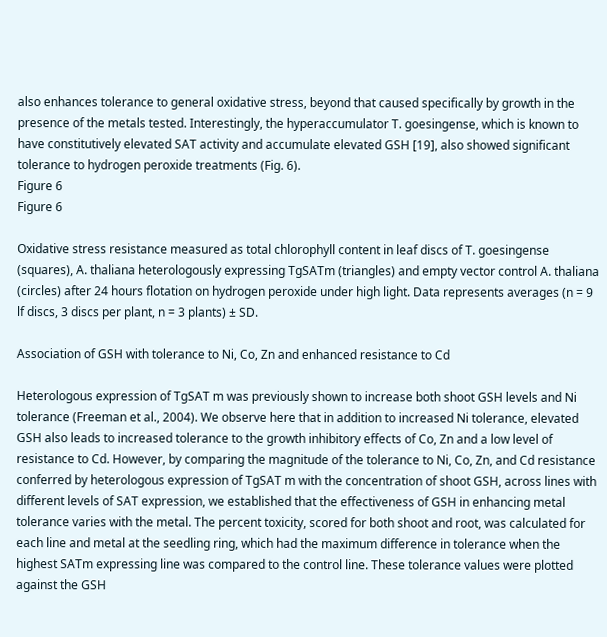also enhances tolerance to general oxidative stress, beyond that caused specifically by growth in the presence of the metals tested. Interestingly, the hyperaccumulator T. goesingense, which is known to have constitutively elevated SAT activity and accumulate elevated GSH [19], also showed significant tolerance to hydrogen peroxide treatments (Fig. 6).
Figure 6
Figure 6

Oxidative stress resistance measured as total chlorophyll content in leaf discs of T. goesingense (squares), A. thaliana heterologously expressing TgSATm (triangles) and empty vector control A. thaliana (circles) after 24 hours flotation on hydrogen peroxide under high light. Data represents averages (n = 9 lf discs, 3 discs per plant, n = 3 plants) ± SD.

Association of GSH with tolerance to Ni, Co, Zn and enhanced resistance to Cd

Heterologous expression of TgSAT m was previously shown to increase both shoot GSH levels and Ni tolerance (Freeman et al., 2004). We observe here that in addition to increased Ni tolerance, elevated GSH also leads to increased tolerance to the growth inhibitory effects of Co, Zn and a low level of resistance to Cd. However, by comparing the magnitude of the tolerance to Ni, Co, Zn, and Cd resistance conferred by heterologous expression of TgSAT m with the concentration of shoot GSH, across lines with different levels of SAT expression, we established that the effectiveness of GSH in enhancing metal tolerance varies with the metal. The percent toxicity, scored for both shoot and root, was calculated for each line and metal at the seedling ring, which had the maximum difference in tolerance when the highest SATm expressing line was compared to the control line. These tolerance values were plotted against the GSH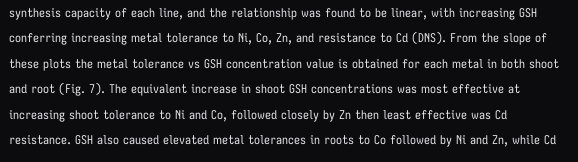synthesis capacity of each line, and the relationship was found to be linear, with increasing GSH conferring increasing metal tolerance to Ni, Co, Zn, and resistance to Cd (DNS). From the slope of these plots the metal tolerance vs GSH concentration value is obtained for each metal in both shoot and root (Fig. 7). The equivalent increase in shoot GSH concentrations was most effective at increasing shoot tolerance to Ni and Co, followed closely by Zn then least effective was Cd resistance. GSH also caused elevated metal tolerances in roots to Co followed by Ni and Zn, while Cd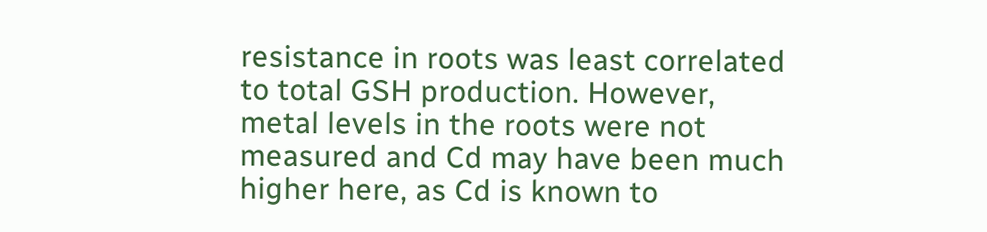resistance in roots was least correlated to total GSH production. However, metal levels in the roots were not measured and Cd may have been much higher here, as Cd is known to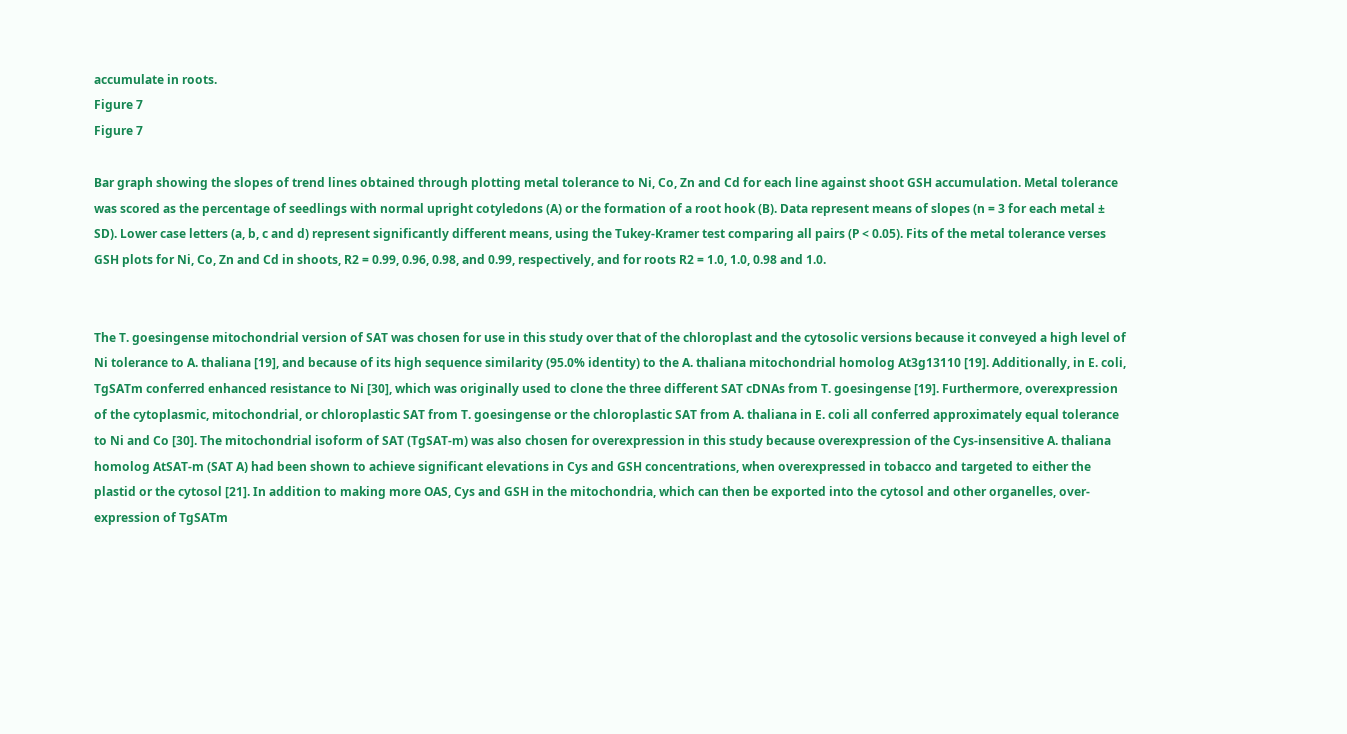accumulate in roots.
Figure 7
Figure 7

Bar graph showing the slopes of trend lines obtained through plotting metal tolerance to Ni, Co, Zn and Cd for each line against shoot GSH accumulation. Metal tolerance was scored as the percentage of seedlings with normal upright cotyledons (A) or the formation of a root hook (B). Data represent means of slopes (n = 3 for each metal ± SD). Lower case letters (a, b, c and d) represent significantly different means, using the Tukey-Kramer test comparing all pairs (P < 0.05). Fits of the metal tolerance verses GSH plots for Ni, Co, Zn and Cd in shoots, R2 = 0.99, 0.96, 0.98, and 0.99, respectively, and for roots R2 = 1.0, 1.0, 0.98 and 1.0.


The T. goesingense mitochondrial version of SAT was chosen for use in this study over that of the chloroplast and the cytosolic versions because it conveyed a high level of Ni tolerance to A. thaliana [19], and because of its high sequence similarity (95.0% identity) to the A. thaliana mitochondrial homolog At3g13110 [19]. Additionally, in E. coli, TgSATm conferred enhanced resistance to Ni [30], which was originally used to clone the three different SAT cDNAs from T. goesingense [19]. Furthermore, overexpression of the cytoplasmic, mitochondrial, or chloroplastic SAT from T. goesingense or the chloroplastic SAT from A. thaliana in E. coli all conferred approximately equal tolerance to Ni and Co [30]. The mitochondrial isoform of SAT (TgSAT-m) was also chosen for overexpression in this study because overexpression of the Cys-insensitive A. thaliana homolog AtSAT-m (SAT A) had been shown to achieve significant elevations in Cys and GSH concentrations, when overexpressed in tobacco and targeted to either the plastid or the cytosol [21]. In addition to making more OAS, Cys and GSH in the mitochondria, which can then be exported into the cytosol and other organelles, over-expression of TgSATm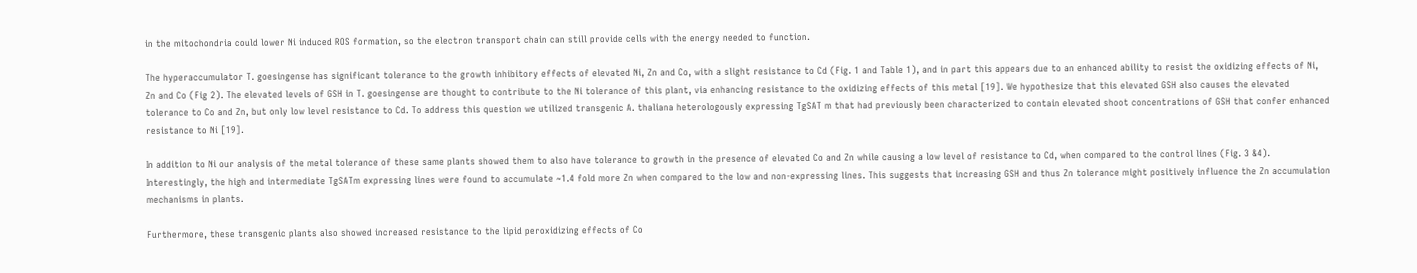in the mitochondria could lower Ni induced ROS formation, so the electron transport chain can still provide cells with the energy needed to function.

The hyperaccumulator T. goesingense has significant tolerance to the growth inhibitory effects of elevated Ni, Zn and Co, with a slight resistance to Cd (Fig. 1 and Table 1), and in part this appears due to an enhanced ability to resist the oxidizing effects of Ni, Zn and Co (Fig 2). The elevated levels of GSH in T. goesingense are thought to contribute to the Ni tolerance of this plant, via enhancing resistance to the oxidizing effects of this metal [19]. We hypothesize that this elevated GSH also causes the elevated tolerance to Co and Zn, but only low level resistance to Cd. To address this question we utilized transgenic A. thaliana heterologously expressing TgSAT m that had previously been characterized to contain elevated shoot concentrations of GSH that confer enhanced resistance to Ni [19].

In addition to Ni our analysis of the metal tolerance of these same plants showed them to also have tolerance to growth in the presence of elevated Co and Zn while causing a low level of resistance to Cd, when compared to the control lines (Fig. 3 &4). Interestingly, the high and intermediate TgSATm expressing lines were found to accumulate ~1.4 fold more Zn when compared to the low and non-expressing lines. This suggests that increasing GSH and thus Zn tolerance might positively influence the Zn accumulation mechanisms in plants.

Furthermore, these transgenic plants also showed increased resistance to the lipid peroxidizing effects of Co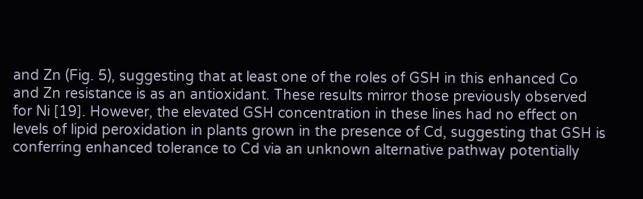and Zn (Fig. 5), suggesting that at least one of the roles of GSH in this enhanced Co and Zn resistance is as an antioxidant. These results mirror those previously observed for Ni [19]. However, the elevated GSH concentration in these lines had no effect on levels of lipid peroxidation in plants grown in the presence of Cd, suggesting that GSH is conferring enhanced tolerance to Cd via an unknown alternative pathway potentially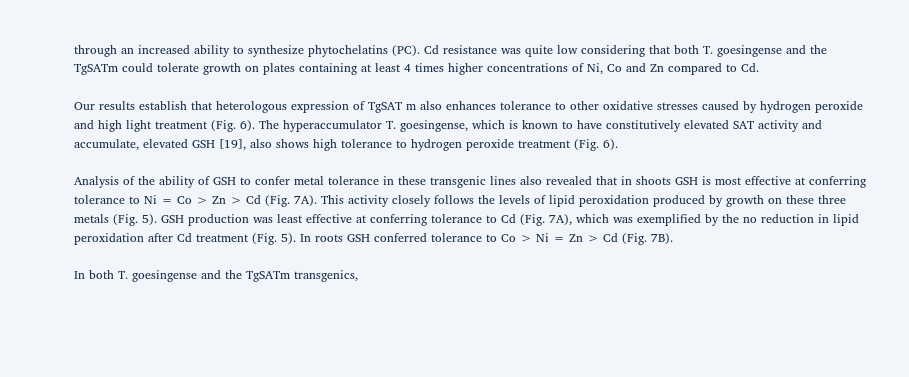through an increased ability to synthesize phytochelatins (PC). Cd resistance was quite low considering that both T. goesingense and the TgSATm could tolerate growth on plates containing at least 4 times higher concentrations of Ni, Co and Zn compared to Cd.

Our results establish that heterologous expression of TgSAT m also enhances tolerance to other oxidative stresses caused by hydrogen peroxide and high light treatment (Fig. 6). The hyperaccumulator T. goesingense, which is known to have constitutively elevated SAT activity and accumulate, elevated GSH [19], also shows high tolerance to hydrogen peroxide treatment (Fig. 6).

Analysis of the ability of GSH to confer metal tolerance in these transgenic lines also revealed that in shoots GSH is most effective at conferring tolerance to Ni = Co > Zn > Cd (Fig. 7A). This activity closely follows the levels of lipid peroxidation produced by growth on these three metals (Fig. 5). GSH production was least effective at conferring tolerance to Cd (Fig. 7A), which was exemplified by the no reduction in lipid peroxidation after Cd treatment (Fig. 5). In roots GSH conferred tolerance to Co > Ni = Zn > Cd (Fig. 7B).

In both T. goesingense and the TgSATm transgenics,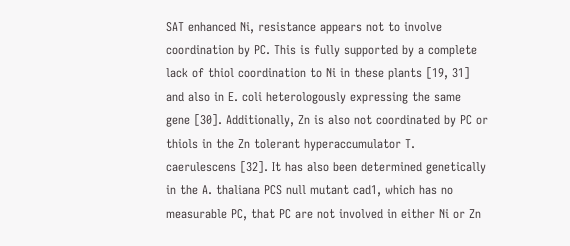SAT enhanced Ni, resistance appears not to involve coordination by PC. This is fully supported by a complete lack of thiol coordination to Ni in these plants [19, 31] and also in E. coli heterologously expressing the same gene [30]. Additionally, Zn is also not coordinated by PC or thiols in the Zn tolerant hyperaccumulator T. caerulescens [32]. It has also been determined genetically in the A. thaliana PCS null mutant cad1, which has no measurable PC, that PC are not involved in either Ni or Zn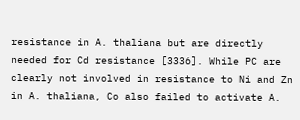resistance in A. thaliana but are directly needed for Cd resistance [3336]. While PC are clearly not involved in resistance to Ni and Zn in A. thaliana, Co also failed to activate A.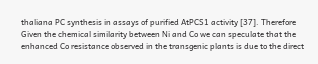thaliana PC synthesis in assays of purified AtPCS1 activity [37]. Therefore Given the chemical similarity between Ni and Co we can speculate that the enhanced Co resistance observed in the transgenic plants is due to the direct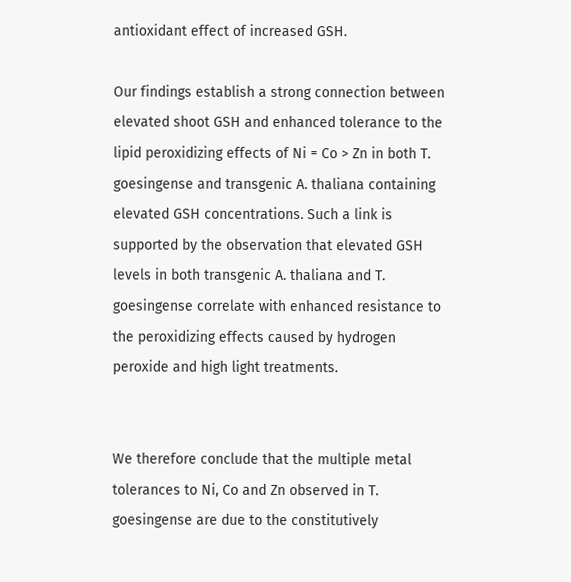antioxidant effect of increased GSH.

Our findings establish a strong connection between elevated shoot GSH and enhanced tolerance to the lipid peroxidizing effects of Ni = Co > Zn in both T. goesingense and transgenic A. thaliana containing elevated GSH concentrations. Such a link is supported by the observation that elevated GSH levels in both transgenic A. thaliana and T. goesingense correlate with enhanced resistance to the peroxidizing effects caused by hydrogen peroxide and high light treatments.


We therefore conclude that the multiple metal tolerances to Ni, Co and Zn observed in T. goesingense are due to the constitutively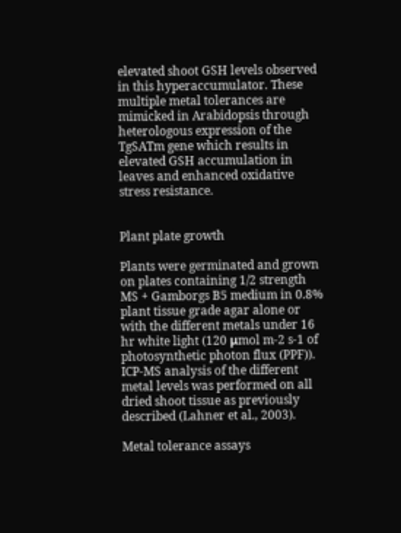elevated shoot GSH levels observed in this hyperaccumulator. These multiple metal tolerances are mimicked in Arabidopsis through heterologous expression of the TgSATm gene which results in elevated GSH accumulation in leaves and enhanced oxidative stress resistance.


Plant plate growth

Plants were germinated and grown on plates containing 1/2 strength MS + Gamborgs B5 medium in 0.8% plant tissue grade agar alone or with the different metals under 16 hr white light (120 μmol m-2 s-1 of photosynthetic photon flux (PPF)). ICP-MS analysis of the different metal levels was performed on all dried shoot tissue as previously described (Lahner et al., 2003).

Metal tolerance assays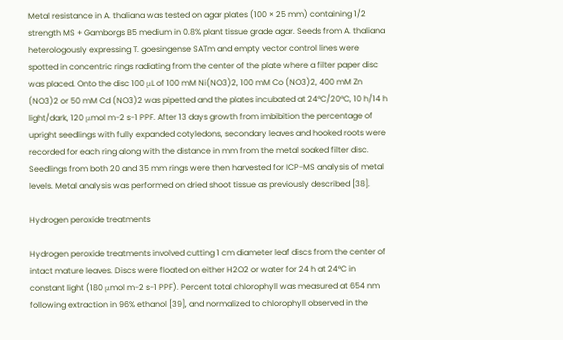Metal resistance in A. thaliana was tested on agar plates (100 × 25 mm) containing 1/2 strength MS + Gamborgs B5 medium in 0.8% plant tissue grade agar. Seeds from A. thaliana heterologously expressing T. goesingense SATm and empty vector control lines were spotted in concentric rings radiating from the center of the plate where a filter paper disc was placed. Onto the disc 100 μL of 100 mM Ni(NO3)2, 100 mM Co (NO3)2, 400 mM Zn (NO3)2 or 50 mM Cd (NO3)2 was pipetted and the plates incubated at 24°C/20°C, 10 h/14 h light/dark, 120 μmol m-2 s-1 PPF. After 13 days growth from imbibition the percentage of upright seedlings with fully expanded cotyledons, secondary leaves and hooked roots were recorded for each ring along with the distance in mm from the metal soaked filter disc. Seedlings from both 20 and 35 mm rings were then harvested for ICP-MS analysis of metal levels. Metal analysis was performed on dried shoot tissue as previously described [38].

Hydrogen peroxide treatments

Hydrogen peroxide treatments involved cutting 1 cm diameter leaf discs from the center of intact mature leaves. Discs were floated on either H2O2 or water for 24 h at 24°C in constant light (180 μmol m-2 s-1 PPF). Percent total chlorophyll was measured at 654 nm following extraction in 96% ethanol [39], and normalized to chlorophyll observed in the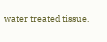water treated tissue.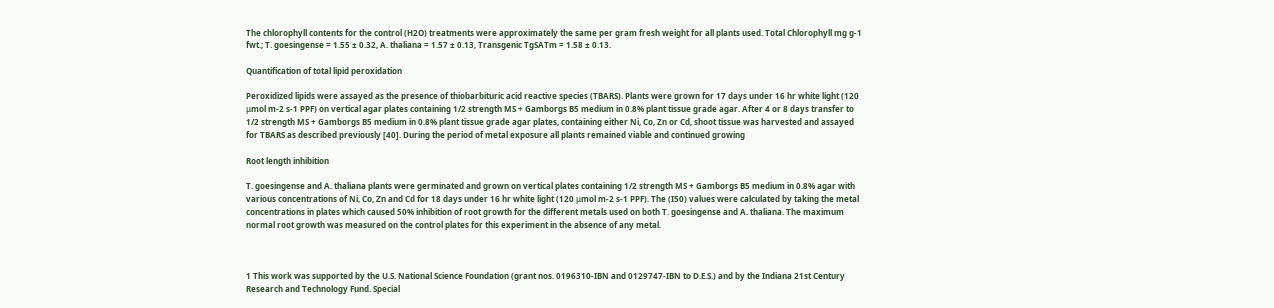The chlorophyll contents for the control (H2O) treatments were approximately the same per gram fresh weight for all plants used. Total Chlorophyll mg g-1 fwt.; T. goesingense = 1.55 ± 0.32, A. thaliana = 1.57 ± 0.13, Transgenic TgSATm = 1.58 ± 0.13.

Quantification of total lipid peroxidation

Peroxidized lipids were assayed as the presence of thiobarbituric acid reactive species (TBARS). Plants were grown for 17 days under 16 hr white light (120 μmol m-2 s-1 PPF) on vertical agar plates containing 1/2 strength MS + Gamborgs B5 medium in 0.8% plant tissue grade agar. After 4 or 8 days transfer to 1/2 strength MS + Gamborgs B5 medium in 0.8% plant tissue grade agar plates, containing either Ni, Co, Zn or Cd, shoot tissue was harvested and assayed for TBARS as described previously [40]. During the period of metal exposure all plants remained viable and continued growing

Root length inhibition

T. goesingense and A. thaliana plants were germinated and grown on vertical plates containing 1/2 strength MS + Gamborgs B5 medium in 0.8% agar with various concentrations of Ni, Co, Zn and Cd for 18 days under 16 hr white light (120 μmol m-2 s-1 PPF). The (I50) values were calculated by taking the metal concentrations in plates which caused 50% inhibition of root growth for the different metals used on both T. goesingense and A. thaliana. The maximum normal root growth was measured on the control plates for this experiment in the absence of any metal.



1 This work was supported by the U.S. National Science Foundation (grant nos. 0196310-IBN and 0129747-IBN to D.E.S.) and by the Indiana 21st Century Research and Technology Fund. Special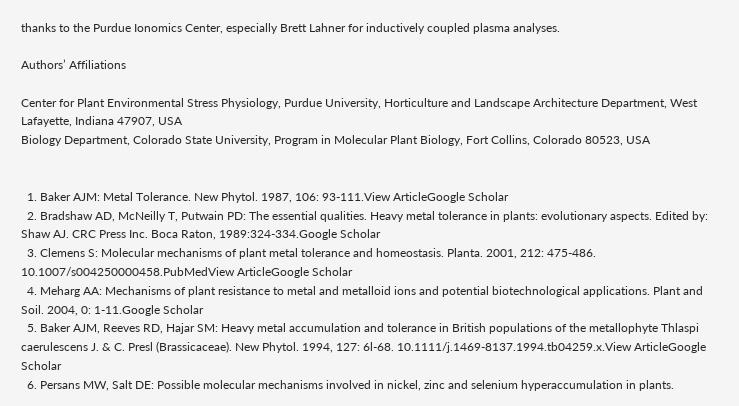thanks to the Purdue Ionomics Center, especially Brett Lahner for inductively coupled plasma analyses.

Authors’ Affiliations

Center for Plant Environmental Stress Physiology, Purdue University, Horticulture and Landscape Architecture Department, West Lafayette, Indiana 47907, USA
Biology Department, Colorado State University, Program in Molecular Plant Biology, Fort Collins, Colorado 80523, USA


  1. Baker AJM: Metal Tolerance. New Phytol. 1987, 106: 93-111.View ArticleGoogle Scholar
  2. Bradshaw AD, McNeilly T, Putwain PD: The essential qualities. Heavy metal tolerance in plants: evolutionary aspects. Edited by: Shaw AJ. CRC Press Inc. Boca Raton, 1989:324-334.Google Scholar
  3. Clemens S: Molecular mechanisms of plant metal tolerance and homeostasis. Planta. 2001, 212: 475-486. 10.1007/s004250000458.PubMedView ArticleGoogle Scholar
  4. Meharg AA: Mechanisms of plant resistance to metal and metalloid ions and potential biotechnological applications. Plant and Soil. 2004, 0: 1-11.Google Scholar
  5. Baker AJM, Reeves RD, Hajar SM: Heavy metal accumulation and tolerance in British populations of the metallophyte Thlaspi caerulescens J. & C. Presl (Brassicaceae). New Phytol. 1994, 127: 6l-68. 10.1111/j.1469-8137.1994.tb04259.x.View ArticleGoogle Scholar
  6. Persans MW, Salt DE: Possible molecular mechanisms involved in nickel, zinc and selenium hyperaccumulation in plants.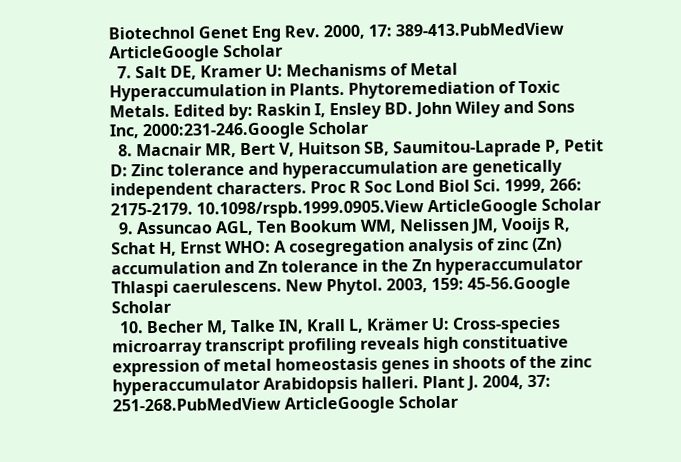Biotechnol Genet Eng Rev. 2000, 17: 389-413.PubMedView ArticleGoogle Scholar
  7. Salt DE, Kramer U: Mechanisms of Metal Hyperaccumulation in Plants. Phytoremediation of Toxic Metals. Edited by: Raskin I, Ensley BD. John Wiley and Sons Inc, 2000:231-246.Google Scholar
  8. Macnair MR, Bert V, Huitson SB, Saumitou-Laprade P, Petit D: Zinc tolerance and hyperaccumulation are genetically independent characters. Proc R Soc Lond Biol Sci. 1999, 266: 2175-2179. 10.1098/rspb.1999.0905.View ArticleGoogle Scholar
  9. Assuncao AGL, Ten Bookum WM, Nelissen JM, Vooijs R, Schat H, Ernst WHO: A cosegregation analysis of zinc (Zn) accumulation and Zn tolerance in the Zn hyperaccumulator Thlaspi caerulescens. New Phytol. 2003, 159: 45-56.Google Scholar
  10. Becher M, Talke IN, Krall L, Krämer U: Cross-species microarray transcript profiling reveals high constituative expression of metal homeostasis genes in shoots of the zinc hyperaccumulator Arabidopsis halleri. Plant J. 2004, 37: 251-268.PubMedView ArticleGoogle Scholar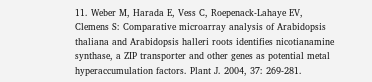11. Weber M, Harada E, Vess C, Roepenack-Lahaye EV, Clemens S: Comparative microarray analysis of Arabidopsis thaliana and Arabidopsis halleri roots identifies nicotianamine synthase, a ZIP transporter and other genes as potential metal hyperaccumulation factors. Plant J. 2004, 37: 269-281.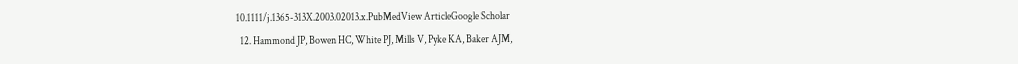10.1111/j.1365-313X.2003.02013.x.PubMedView ArticleGoogle Scholar
  12. Hammond JP, Bowen HC, White PJ, Mills V, Pyke KA, Baker AJM,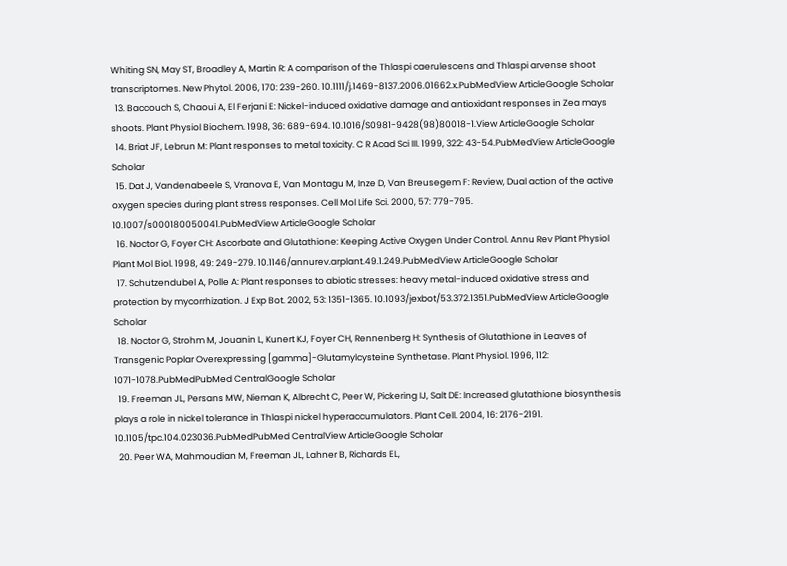Whiting SN, May ST, Broadley A, Martin R: A comparison of the Thlaspi caerulescens and Thlaspi arvense shoot transcriptomes. New Phytol. 2006, 170: 239-260. 10.1111/j.1469-8137.2006.01662.x.PubMedView ArticleGoogle Scholar
  13. Baccouch S, Chaoui A, El Ferjani E: Nickel-induced oxidative damage and antioxidant responses in Zea mays shoots. Plant Physiol Biochem. 1998, 36: 689-694. 10.1016/S0981-9428(98)80018-1.View ArticleGoogle Scholar
  14. Briat JF, Lebrun M: Plant responses to metal toxicity. C R Acad Sci III. 1999, 322: 43-54.PubMedView ArticleGoogle Scholar
  15. Dat J, Vandenabeele S, Vranova E, Van Montagu M, Inze D, Van Breusegem F: Review, Dual action of the active oxygen species during plant stress responses. Cell Mol Life Sci. 2000, 57: 779-795. 10.1007/s000180050041.PubMedView ArticleGoogle Scholar
  16. Noctor G, Foyer CH: Ascorbate and Glutathione: Keeping Active Oxygen Under Control. Annu Rev Plant Physiol Plant Mol Biol. 1998, 49: 249-279. 10.1146/annurev.arplant.49.1.249.PubMedView ArticleGoogle Scholar
  17. Schutzendubel A, Polle A: Plant responses to abiotic stresses: heavy metal-induced oxidative stress and protection by mycorrhization. J Exp Bot. 2002, 53: 1351-1365. 10.1093/jexbot/53.372.1351.PubMedView ArticleGoogle Scholar
  18. Noctor G, Strohm M, Jouanin L, Kunert KJ, Foyer CH, Rennenberg H: Synthesis of Glutathione in Leaves of Transgenic Poplar Overexpressing [gamma]-Glutamylcysteine Synthetase. Plant Physiol. 1996, 112: 1071-1078.PubMedPubMed CentralGoogle Scholar
  19. Freeman JL, Persans MW, Nieman K, Albrecht C, Peer W, Pickering IJ, Salt DE: Increased glutathione biosynthesis plays a role in nickel tolerance in Thlaspi nickel hyperaccumulators. Plant Cell. 2004, 16: 2176-2191. 10.1105/tpc.104.023036.PubMedPubMed CentralView ArticleGoogle Scholar
  20. Peer WA, Mahmoudian M, Freeman JL, Lahner B, Richards EL,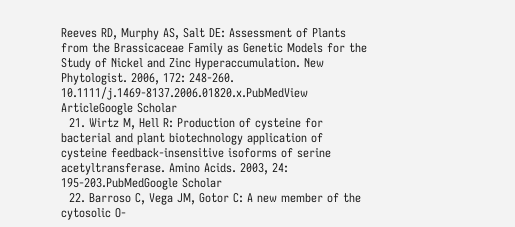Reeves RD, Murphy AS, Salt DE: Assessment of Plants from the Brassicaceae Family as Genetic Models for the Study of Nickel and Zinc Hyperaccumulation. New Phytologist. 2006, 172: 248-260. 10.1111/j.1469-8137.2006.01820.x.PubMedView ArticleGoogle Scholar
  21. Wirtz M, Hell R: Production of cysteine for bacterial and plant biotechnology application of cysteine feedback-insensitive isoforms of serine acetyltransferase. Amino Acids. 2003, 24: 195-203.PubMedGoogle Scholar
  22. Barroso C, Vega JM, Gotor C: A new member of the cytosolic O-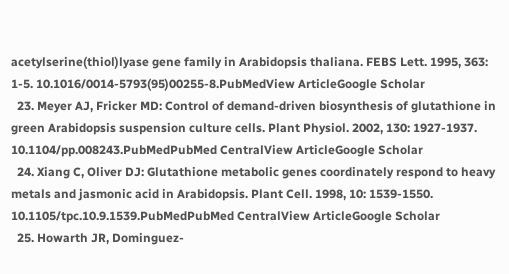acetylserine(thiol)lyase gene family in Arabidopsis thaliana. FEBS Lett. 1995, 363: 1-5. 10.1016/0014-5793(95)00255-8.PubMedView ArticleGoogle Scholar
  23. Meyer AJ, Fricker MD: Control of demand-driven biosynthesis of glutathione in green Arabidopsis suspension culture cells. Plant Physiol. 2002, 130: 1927-1937. 10.1104/pp.008243.PubMedPubMed CentralView ArticleGoogle Scholar
  24. Xiang C, Oliver DJ: Glutathione metabolic genes coordinately respond to heavy metals and jasmonic acid in Arabidopsis. Plant Cell. 1998, 10: 1539-1550. 10.1105/tpc.10.9.1539.PubMedPubMed CentralView ArticleGoogle Scholar
  25. Howarth JR, Dominguez-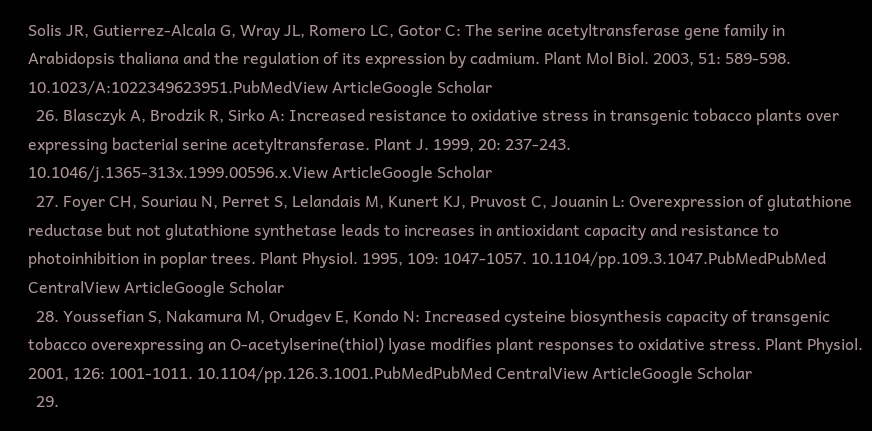Solis JR, Gutierrez-Alcala G, Wray JL, Romero LC, Gotor C: The serine acetyltransferase gene family in Arabidopsis thaliana and the regulation of its expression by cadmium. Plant Mol Biol. 2003, 51: 589-598. 10.1023/A:1022349623951.PubMedView ArticleGoogle Scholar
  26. Blasczyk A, Brodzik R, Sirko A: Increased resistance to oxidative stress in transgenic tobacco plants over expressing bacterial serine acetyltransferase. Plant J. 1999, 20: 237-243. 10.1046/j.1365-313x.1999.00596.x.View ArticleGoogle Scholar
  27. Foyer CH, Souriau N, Perret S, Lelandais M, Kunert KJ, Pruvost C, Jouanin L: Overexpression of glutathione reductase but not glutathione synthetase leads to increases in antioxidant capacity and resistance to photoinhibition in poplar trees. Plant Physiol. 1995, 109: 1047-1057. 10.1104/pp.109.3.1047.PubMedPubMed CentralView ArticleGoogle Scholar
  28. Youssefian S, Nakamura M, Orudgev E, Kondo N: Increased cysteine biosynthesis capacity of transgenic tobacco overexpressing an O-acetylserine(thiol) lyase modifies plant responses to oxidative stress. Plant Physiol. 2001, 126: 1001-1011. 10.1104/pp.126.3.1001.PubMedPubMed CentralView ArticleGoogle Scholar
  29.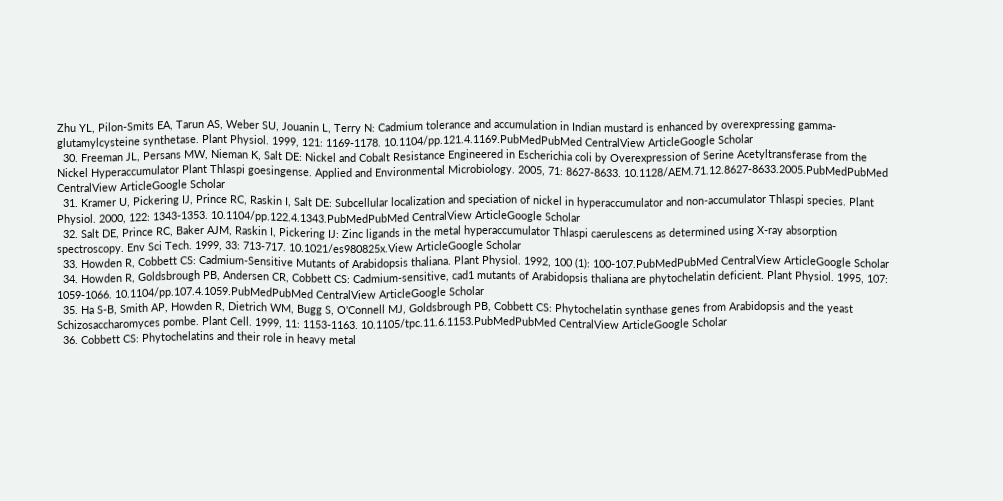Zhu YL, Pilon-Smits EA, Tarun AS, Weber SU, Jouanin L, Terry N: Cadmium tolerance and accumulation in Indian mustard is enhanced by overexpressing gamma-glutamylcysteine synthetase. Plant Physiol. 1999, 121: 1169-1178. 10.1104/pp.121.4.1169.PubMedPubMed CentralView ArticleGoogle Scholar
  30. Freeman JL, Persans MW, Nieman K, Salt DE: Nickel and Cobalt Resistance Engineered in Escherichia coli by Overexpression of Serine Acetyltransferase from the Nickel Hyperaccumulator Plant Thlaspi goesingense. Applied and Environmental Microbiology. 2005, 71: 8627-8633. 10.1128/AEM.71.12.8627-8633.2005.PubMedPubMed CentralView ArticleGoogle Scholar
  31. Kramer U, Pickering IJ, Prince RC, Raskin I, Salt DE: Subcellular localization and speciation of nickel in hyperaccumulator and non-accumulator Thlaspi species. Plant Physiol. 2000, 122: 1343-1353. 10.1104/pp.122.4.1343.PubMedPubMed CentralView ArticleGoogle Scholar
  32. Salt DE, Prince RC, Baker AJM, Raskin I, Pickering IJ: Zinc ligands in the metal hyperaccumulator Thlaspi caerulescens as determined using X-ray absorption spectroscopy. Env Sci Tech. 1999, 33: 713-717. 10.1021/es980825x.View ArticleGoogle Scholar
  33. Howden R, Cobbett CS: Cadmium-Sensitive Mutants of Arabidopsis thaliana. Plant Physiol. 1992, 100 (1): 100-107.PubMedPubMed CentralView ArticleGoogle Scholar
  34. Howden R, Goldsbrough PB, Andersen CR, Cobbett CS: Cadmium-sensitive, cad1 mutants of Arabidopsis thaliana are phytochelatin deficient. Plant Physiol. 1995, 107: 1059-1066. 10.1104/pp.107.4.1059.PubMedPubMed CentralView ArticleGoogle Scholar
  35. Ha S-B, Smith AP, Howden R, Dietrich WM, Bugg S, O'Connell MJ, Goldsbrough PB, Cobbett CS: Phytochelatin synthase genes from Arabidopsis and the yeast Schizosaccharomyces pombe. Plant Cell. 1999, 11: 1153-1163. 10.1105/tpc.11.6.1153.PubMedPubMed CentralView ArticleGoogle Scholar
  36. Cobbett CS: Phytochelatins and their role in heavy metal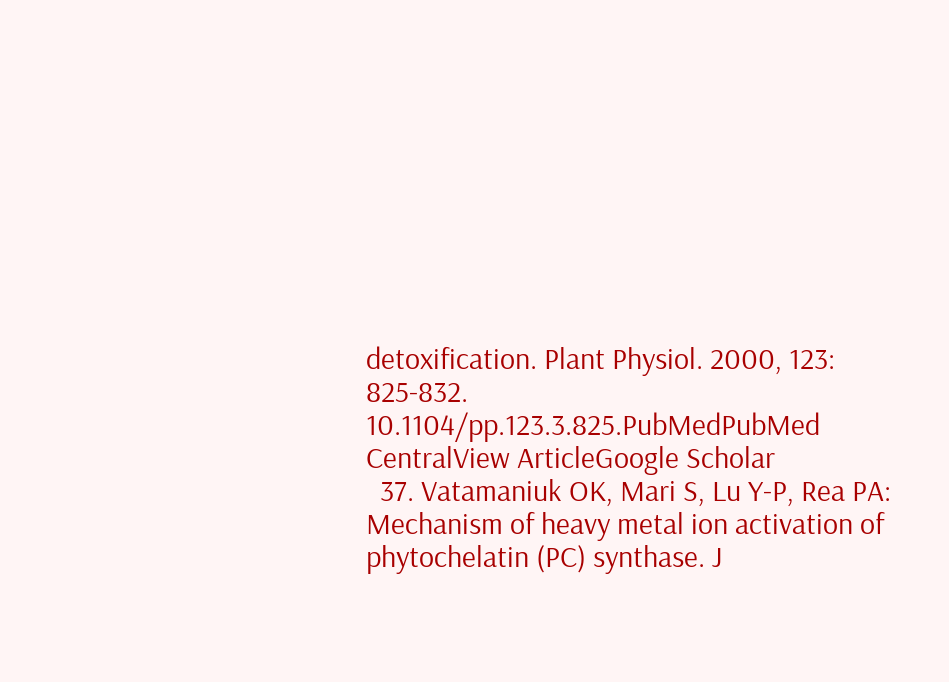detoxification. Plant Physiol. 2000, 123: 825-832. 10.1104/pp.123.3.825.PubMedPubMed CentralView ArticleGoogle Scholar
  37. Vatamaniuk OK, Mari S, Lu Y-P, Rea PA: Mechanism of heavy metal ion activation of phytochelatin (PC) synthase. J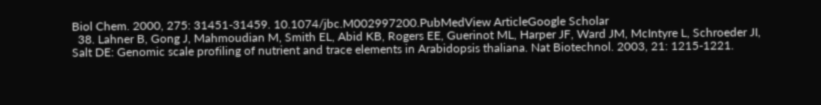Biol Chem. 2000, 275: 31451-31459. 10.1074/jbc.M002997200.PubMedView ArticleGoogle Scholar
  38. Lahner B, Gong J, Mahmoudian M, Smith EL, Abid KB, Rogers EE, Guerinot ML, Harper JF, Ward JM, McIntyre L, Schroeder JI, Salt DE: Genomic scale profiling of nutrient and trace elements in Arabidopsis thaliana. Nat Biotechnol. 2003, 21: 1215-1221.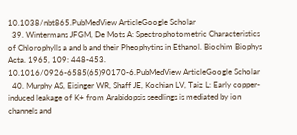10.1038/nbt865.PubMedView ArticleGoogle Scholar
  39. Wintermans JFGM, De Mots A: Spectrophotometric Characteristics of Chlorophylls a and b and their Pheophytins in Ethanol. Biochim Biophys Acta. 1965, 109: 448-453. 10.1016/0926-6585(65)90170-6.PubMedView ArticleGoogle Scholar
  40. Murphy AS, Eisinger WR, Shaff JE, Kochian LV, Taiz L: Early copper-induced leakage of K+ from Arabidopsis seedlings is mediated by ion channels and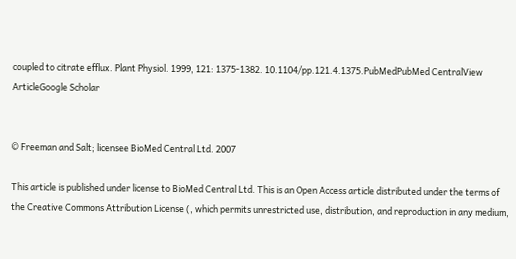coupled to citrate efflux. Plant Physiol. 1999, 121: 1375-1382. 10.1104/pp.121.4.1375.PubMedPubMed CentralView ArticleGoogle Scholar


© Freeman and Salt; licensee BioMed Central Ltd. 2007

This article is published under license to BioMed Central Ltd. This is an Open Access article distributed under the terms of the Creative Commons Attribution License (, which permits unrestricted use, distribution, and reproduction in any medium,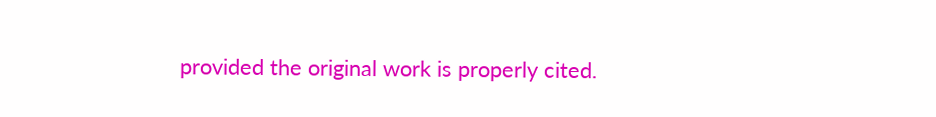provided the original work is properly cited.